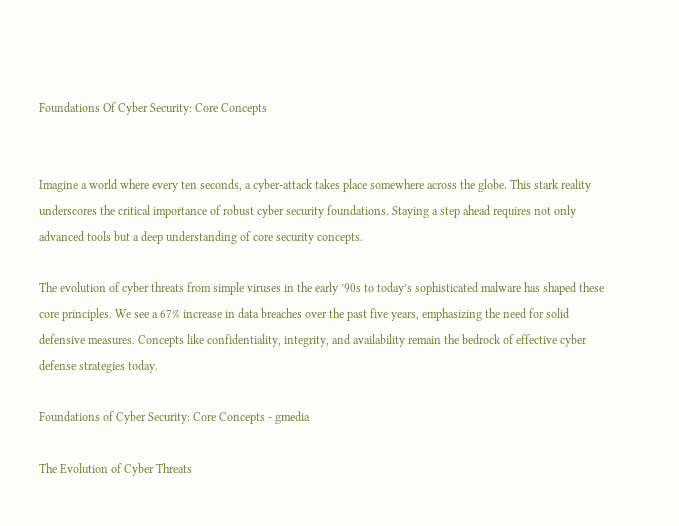Foundations Of Cyber Security: Core Concepts


Imagine a world where every ten seconds, a cyber-attack takes place somewhere across the globe. This stark reality underscores the critical importance of robust cyber security foundations. Staying a step ahead requires not only advanced tools but a deep understanding of core security concepts.

The evolution of cyber threats from simple viruses in the early ’90s to today’s sophisticated malware has shaped these core principles. We see a 67% increase in data breaches over the past five years, emphasizing the need for solid defensive measures. Concepts like confidentiality, integrity, and availability remain the bedrock of effective cyber defense strategies today.

Foundations of Cyber Security: Core Concepts - gmedia

The Evolution of Cyber Threats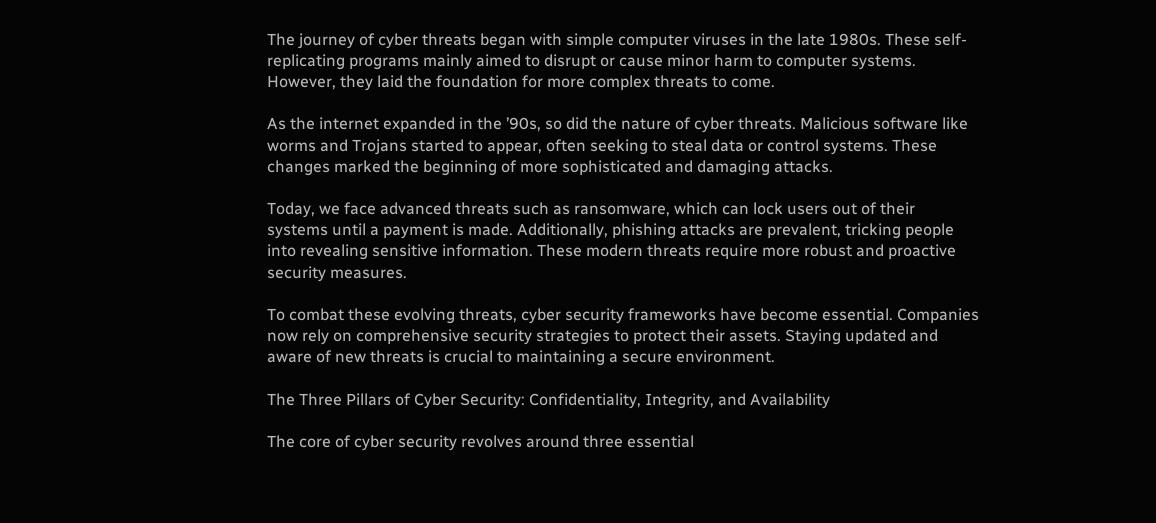The journey of cyber threats began with simple computer viruses in the late 1980s. These self-replicating programs mainly aimed to disrupt or cause minor harm to computer systems. However, they laid the foundation for more complex threats to come.

As the internet expanded in the ’90s, so did the nature of cyber threats. Malicious software like worms and Trojans started to appear, often seeking to steal data or control systems. These changes marked the beginning of more sophisticated and damaging attacks.

Today, we face advanced threats such as ransomware, which can lock users out of their systems until a payment is made. Additionally, phishing attacks are prevalent, tricking people into revealing sensitive information. These modern threats require more robust and proactive security measures.

To combat these evolving threats, cyber security frameworks have become essential. Companies now rely on comprehensive security strategies to protect their assets. Staying updated and aware of new threats is crucial to maintaining a secure environment.

The Three Pillars of Cyber Security: Confidentiality, Integrity, and Availability

The core of cyber security revolves around three essential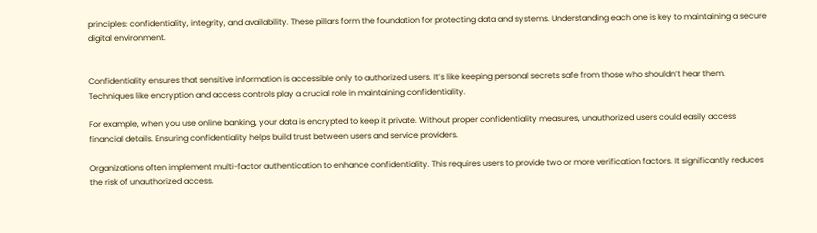principles: confidentiality, integrity, and availability. These pillars form the foundation for protecting data and systems. Understanding each one is key to maintaining a secure digital environment.


Confidentiality ensures that sensitive information is accessible only to authorized users. It’s like keeping personal secrets safe from those who shouldn’t hear them. Techniques like encryption and access controls play a crucial role in maintaining confidentiality.

For example, when you use online banking, your data is encrypted to keep it private. Without proper confidentiality measures, unauthorized users could easily access financial details. Ensuring confidentiality helps build trust between users and service providers.

Organizations often implement multi-factor authentication to enhance confidentiality. This requires users to provide two or more verification factors. It significantly reduces the risk of unauthorized access.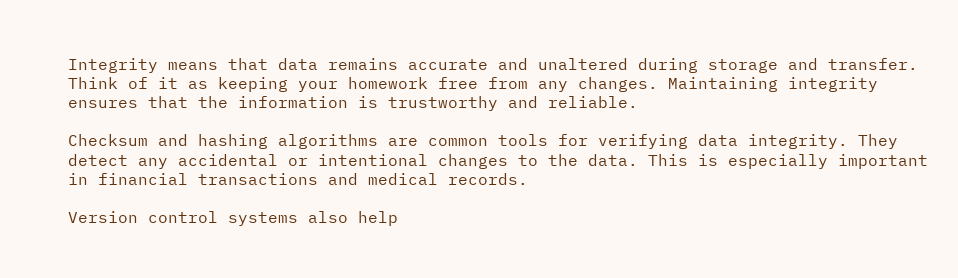Integrity means that data remains accurate and unaltered during storage and transfer. Think of it as keeping your homework free from any changes. Maintaining integrity ensures that the information is trustworthy and reliable.

Checksum and hashing algorithms are common tools for verifying data integrity. They detect any accidental or intentional changes to the data. This is especially important in financial transactions and medical records.

Version control systems also help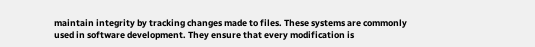maintain integrity by tracking changes made to files. These systems are commonly used in software development. They ensure that every modification is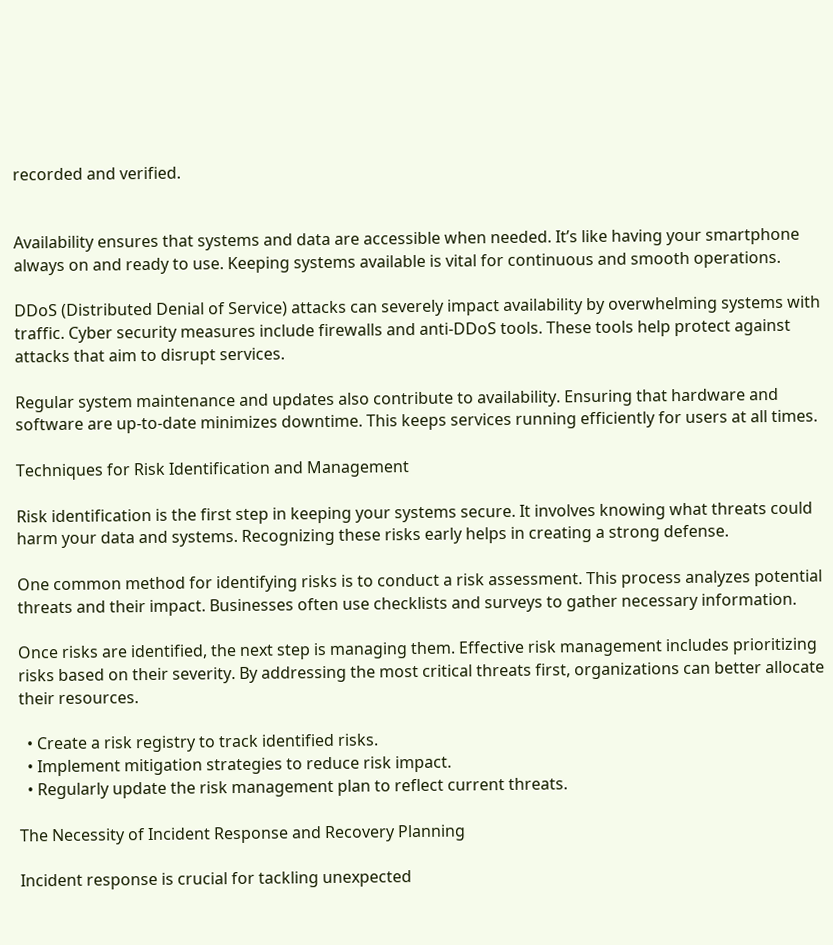recorded and verified.


Availability ensures that systems and data are accessible when needed. It’s like having your smartphone always on and ready to use. Keeping systems available is vital for continuous and smooth operations.

DDoS (Distributed Denial of Service) attacks can severely impact availability by overwhelming systems with traffic. Cyber security measures include firewalls and anti-DDoS tools. These tools help protect against attacks that aim to disrupt services.

Regular system maintenance and updates also contribute to availability. Ensuring that hardware and software are up-to-date minimizes downtime. This keeps services running efficiently for users at all times.

Techniques for Risk Identification and Management

Risk identification is the first step in keeping your systems secure. It involves knowing what threats could harm your data and systems. Recognizing these risks early helps in creating a strong defense.

One common method for identifying risks is to conduct a risk assessment. This process analyzes potential threats and their impact. Businesses often use checklists and surveys to gather necessary information.

Once risks are identified, the next step is managing them. Effective risk management includes prioritizing risks based on their severity. By addressing the most critical threats first, organizations can better allocate their resources.

  • Create a risk registry to track identified risks.
  • Implement mitigation strategies to reduce risk impact.
  • Regularly update the risk management plan to reflect current threats.

The Necessity of Incident Response and Recovery Planning

Incident response is crucial for tackling unexpected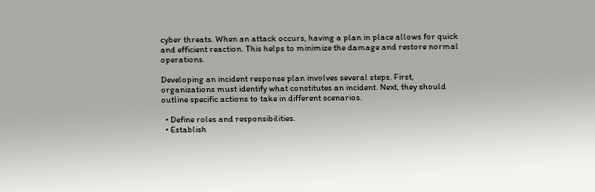cyber threats. When an attack occurs, having a plan in place allows for quick and efficient reaction. This helps to minimize the damage and restore normal operations.

Developing an incident response plan involves several steps. First, organizations must identify what constitutes an incident. Next, they should outline specific actions to take in different scenarios.

  • Define roles and responsibilities.
  • Establish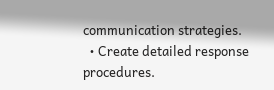communication strategies.
  • Create detailed response procedures.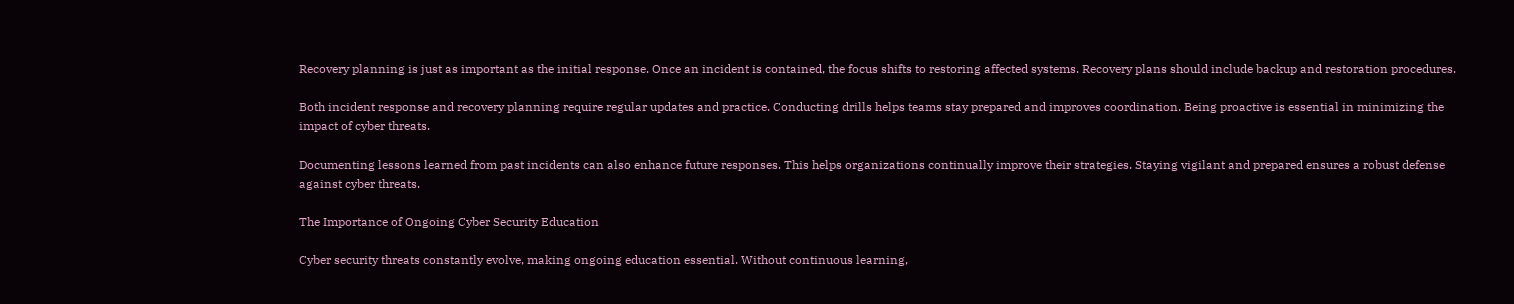Recovery planning is just as important as the initial response. Once an incident is contained, the focus shifts to restoring affected systems. Recovery plans should include backup and restoration procedures.

Both incident response and recovery planning require regular updates and practice. Conducting drills helps teams stay prepared and improves coordination. Being proactive is essential in minimizing the impact of cyber threats.

Documenting lessons learned from past incidents can also enhance future responses. This helps organizations continually improve their strategies. Staying vigilant and prepared ensures a robust defense against cyber threats.

The Importance of Ongoing Cyber Security Education

Cyber security threats constantly evolve, making ongoing education essential. Without continuous learning,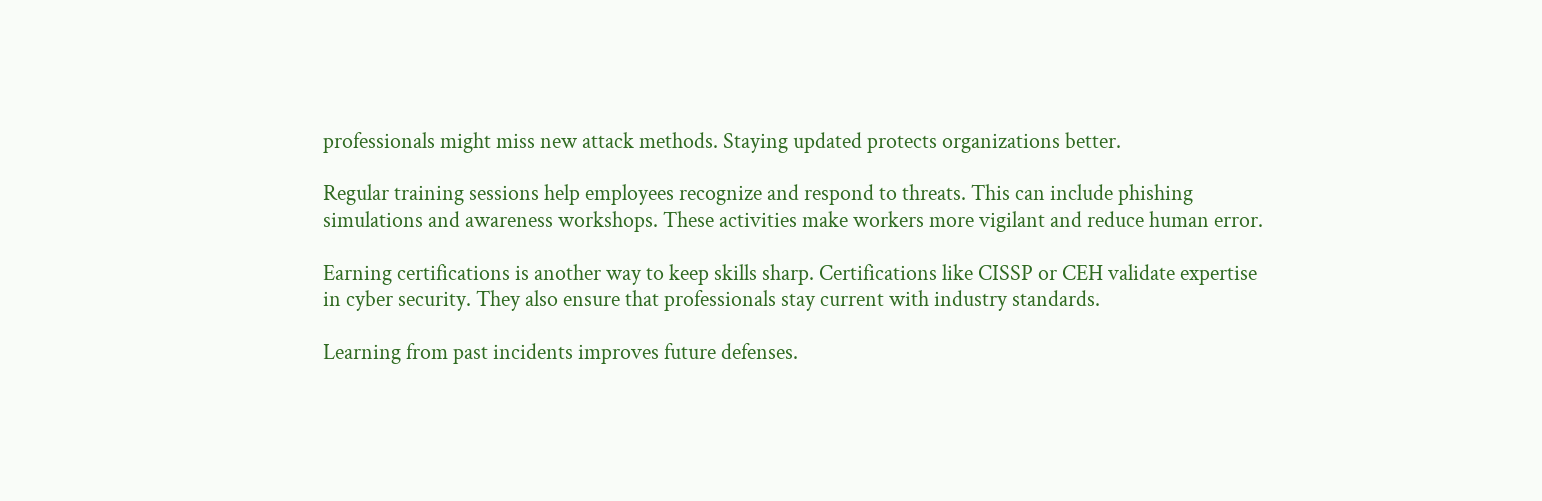professionals might miss new attack methods. Staying updated protects organizations better.

Regular training sessions help employees recognize and respond to threats. This can include phishing simulations and awareness workshops. These activities make workers more vigilant and reduce human error.

Earning certifications is another way to keep skills sharp. Certifications like CISSP or CEH validate expertise in cyber security. They also ensure that professionals stay current with industry standards.

Learning from past incidents improves future defenses.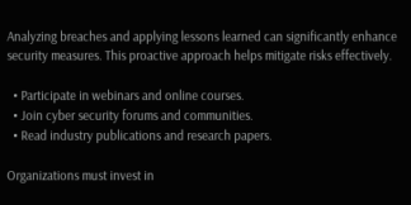Analyzing breaches and applying lessons learned can significantly enhance security measures. This proactive approach helps mitigate risks effectively.

  • Participate in webinars and online courses.
  • Join cyber security forums and communities.
  • Read industry publications and research papers.

Organizations must invest in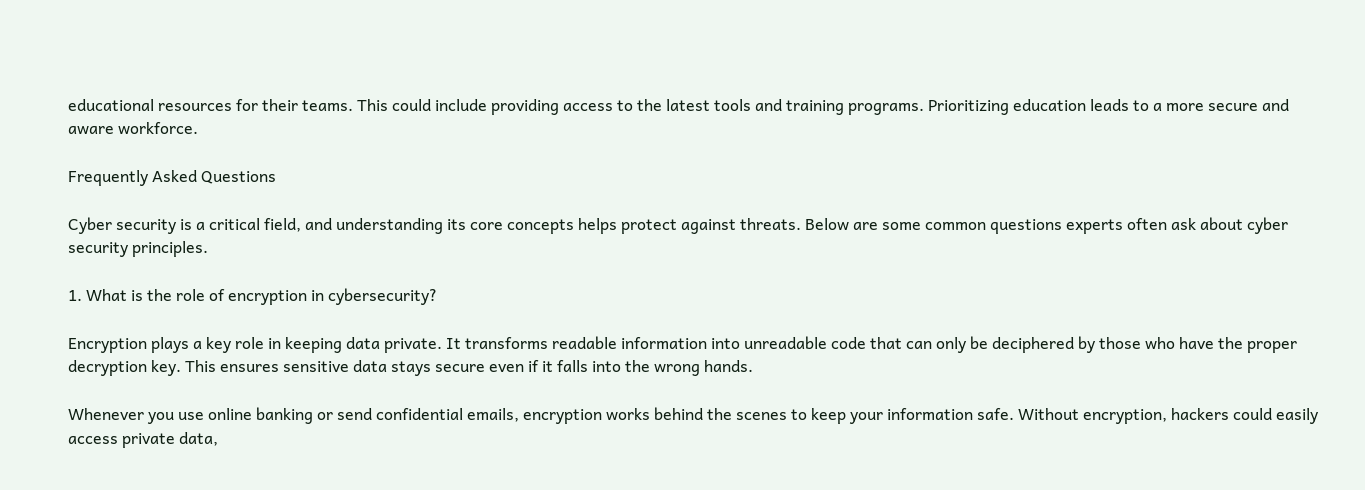educational resources for their teams. This could include providing access to the latest tools and training programs. Prioritizing education leads to a more secure and aware workforce.

Frequently Asked Questions

Cyber security is a critical field, and understanding its core concepts helps protect against threats. Below are some common questions experts often ask about cyber security principles.

1. What is the role of encryption in cybersecurity?

Encryption plays a key role in keeping data private. It transforms readable information into unreadable code that can only be deciphered by those who have the proper decryption key. This ensures sensitive data stays secure even if it falls into the wrong hands.

Whenever you use online banking or send confidential emails, encryption works behind the scenes to keep your information safe. Without encryption, hackers could easily access private data,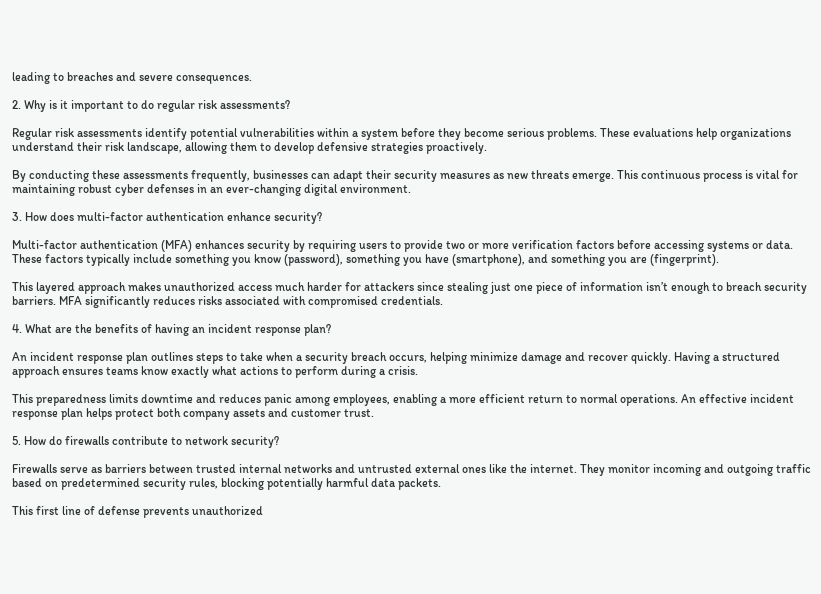leading to breaches and severe consequences.

2. Why is it important to do regular risk assessments?

Regular risk assessments identify potential vulnerabilities within a system before they become serious problems. These evaluations help organizations understand their risk landscape, allowing them to develop defensive strategies proactively.

By conducting these assessments frequently, businesses can adapt their security measures as new threats emerge. This continuous process is vital for maintaining robust cyber defenses in an ever-changing digital environment.

3. How does multi-factor authentication enhance security?

Multi-factor authentication (MFA) enhances security by requiring users to provide two or more verification factors before accessing systems or data. These factors typically include something you know (password), something you have (smartphone), and something you are (fingerprint).

This layered approach makes unauthorized access much harder for attackers since stealing just one piece of information isn’t enough to breach security barriers. MFA significantly reduces risks associated with compromised credentials.

4. What are the benefits of having an incident response plan?

An incident response plan outlines steps to take when a security breach occurs, helping minimize damage and recover quickly. Having a structured approach ensures teams know exactly what actions to perform during a crisis.

This preparedness limits downtime and reduces panic among employees, enabling a more efficient return to normal operations. An effective incident response plan helps protect both company assets and customer trust.

5. How do firewalls contribute to network security?

Firewalls serve as barriers between trusted internal networks and untrusted external ones like the internet. They monitor incoming and outgoing traffic based on predetermined security rules, blocking potentially harmful data packets.

This first line of defense prevents unauthorized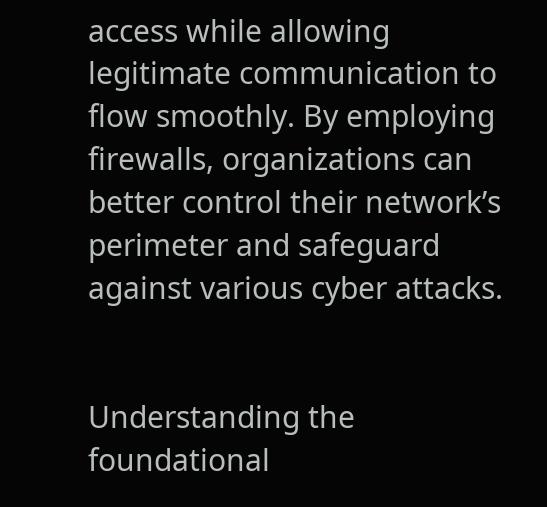access while allowing legitimate communication to flow smoothly. By employing firewalls, organizations can better control their network’s perimeter and safeguard against various cyber attacks.


Understanding the foundational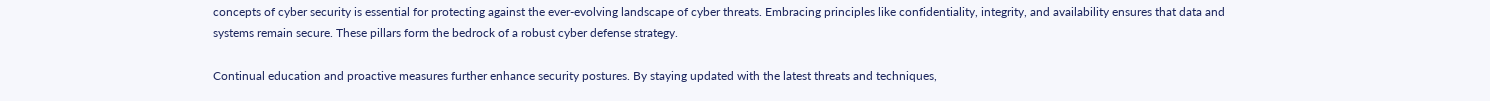concepts of cyber security is essential for protecting against the ever-evolving landscape of cyber threats. Embracing principles like confidentiality, integrity, and availability ensures that data and systems remain secure. These pillars form the bedrock of a robust cyber defense strategy.

Continual education and proactive measures further enhance security postures. By staying updated with the latest threats and techniques,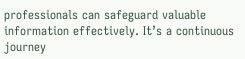professionals can safeguard valuable information effectively. It’s a continuous journey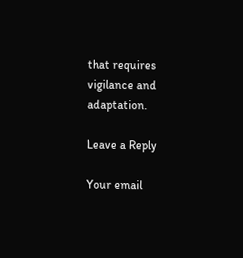that requires vigilance and adaptation.

Leave a Reply

Your email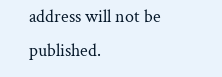address will not be published.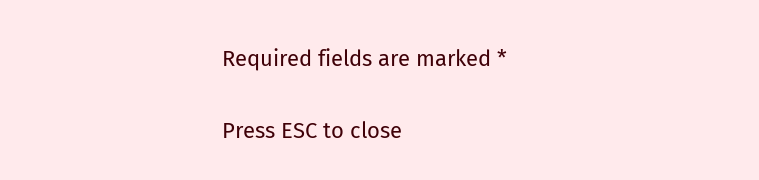Required fields are marked *

Press ESC to close